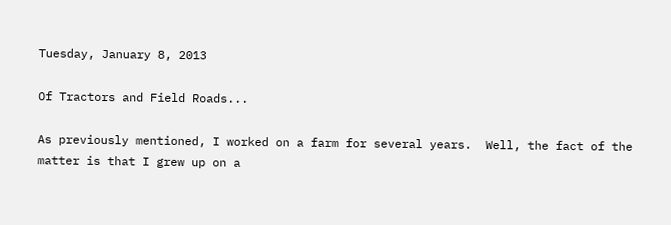Tuesday, January 8, 2013

Of Tractors and Field Roads...

As previously mentioned, I worked on a farm for several years.  Well, the fact of the matter is that I grew up on a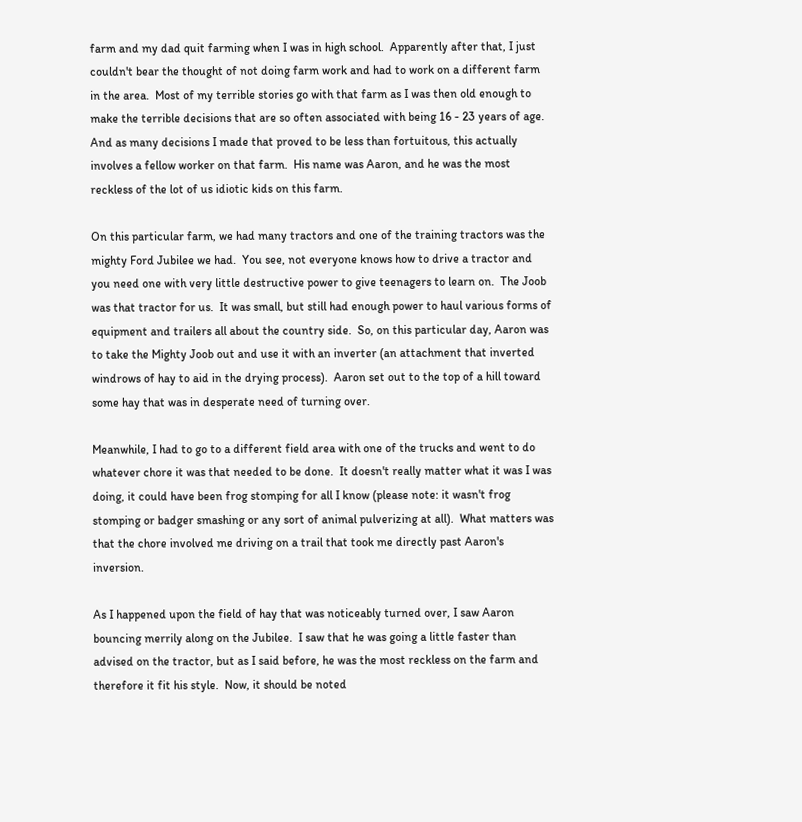farm and my dad quit farming when I was in high school.  Apparently after that, I just couldn't bear the thought of not doing farm work and had to work on a different farm in the area.  Most of my terrible stories go with that farm as I was then old enough to make the terrible decisions that are so often associated with being 16 - 23 years of age.  And as many decisions I made that proved to be less than fortuitous, this actually involves a fellow worker on that farm.  His name was Aaron, and he was the most reckless of the lot of us idiotic kids on this farm.

On this particular farm, we had many tractors and one of the training tractors was the mighty Ford Jubilee we had.  You see, not everyone knows how to drive a tractor and you need one with very little destructive power to give teenagers to learn on.  The Joob was that tractor for us.  It was small, but still had enough power to haul various forms of equipment and trailers all about the country side.  So, on this particular day, Aaron was to take the Mighty Joob out and use it with an inverter (an attachment that inverted windrows of hay to aid in the drying process).  Aaron set out to the top of a hill toward some hay that was in desperate need of turning over.

Meanwhile, I had to go to a different field area with one of the trucks and went to do whatever chore it was that needed to be done.  It doesn't really matter what it was I was doing, it could have been frog stomping for all I know (please note: it wasn't frog stomping or badger smashing or any sort of animal pulverizing at all).  What matters was that the chore involved me driving on a trail that took me directly past Aaron's inversion.

As I happened upon the field of hay that was noticeably turned over, I saw Aaron bouncing merrily along on the Jubilee.  I saw that he was going a little faster than advised on the tractor, but as I said before, he was the most reckless on the farm and therefore it fit his style.  Now, it should be noted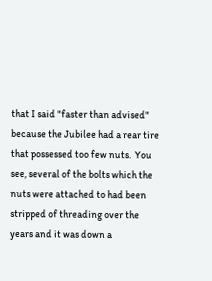that I said "faster than advised" because the Jubilee had a rear tire that possessed too few nuts.  You see, several of the bolts which the nuts were attached to had been stripped of threading over the years and it was down a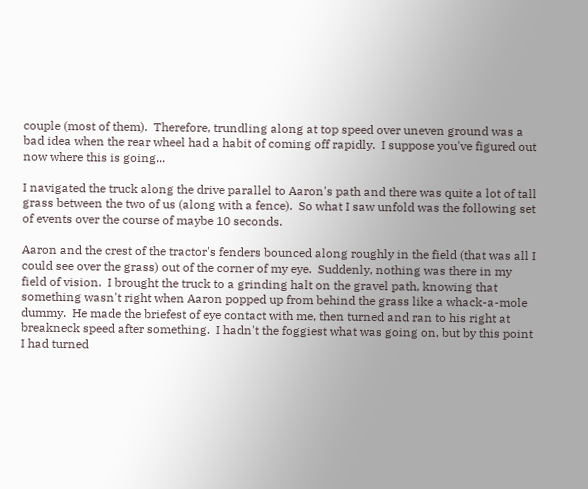couple (most of them).  Therefore, trundling along at top speed over uneven ground was a bad idea when the rear wheel had a habit of coming off rapidly.  I suppose you've figured out now where this is going...

I navigated the truck along the drive parallel to Aaron's path and there was quite a lot of tall grass between the two of us (along with a fence).  So what I saw unfold was the following set of events over the course of maybe 10 seconds.

Aaron and the crest of the tractor's fenders bounced along roughly in the field (that was all I could see over the grass) out of the corner of my eye.  Suddenly, nothing was there in my field of vision.  I brought the truck to a grinding halt on the gravel path, knowing that something wasn't right when Aaron popped up from behind the grass like a whack-a-mole dummy.  He made the briefest of eye contact with me, then turned and ran to his right at breakneck speed after something.  I hadn't the foggiest what was going on, but by this point I had turned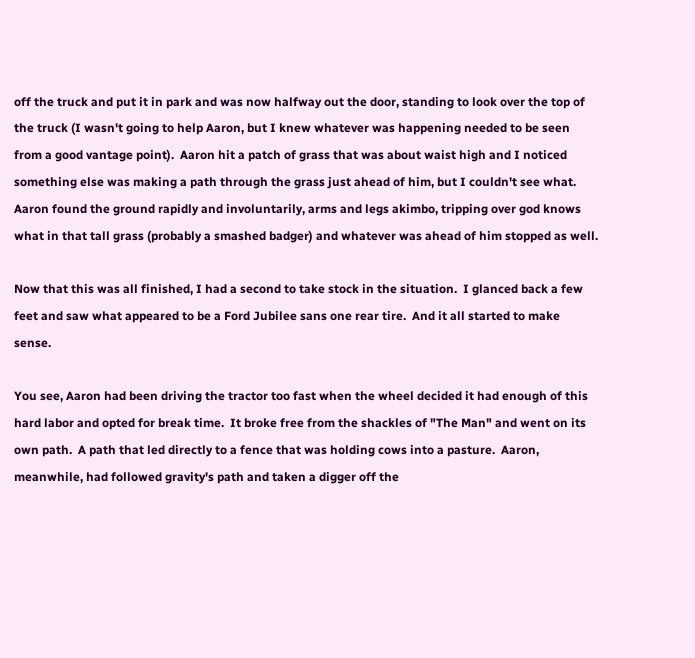off the truck and put it in park and was now halfway out the door, standing to look over the top of the truck (I wasn't going to help Aaron, but I knew whatever was happening needed to be seen from a good vantage point).  Aaron hit a patch of grass that was about waist high and I noticed something else was making a path through the grass just ahead of him, but I couldn't see what.  Aaron found the ground rapidly and involuntarily, arms and legs akimbo, tripping over god knows what in that tall grass (probably a smashed badger) and whatever was ahead of him stopped as well.

Now that this was all finished, I had a second to take stock in the situation.  I glanced back a few feet and saw what appeared to be a Ford Jubilee sans one rear tire.  And it all started to make sense.

You see, Aaron had been driving the tractor too fast when the wheel decided it had enough of this hard labor and opted for break time.  It broke free from the shackles of "The Man" and went on its own path.  A path that led directly to a fence that was holding cows into a pasture.  Aaron, meanwhile, had followed gravity's path and taken a digger off the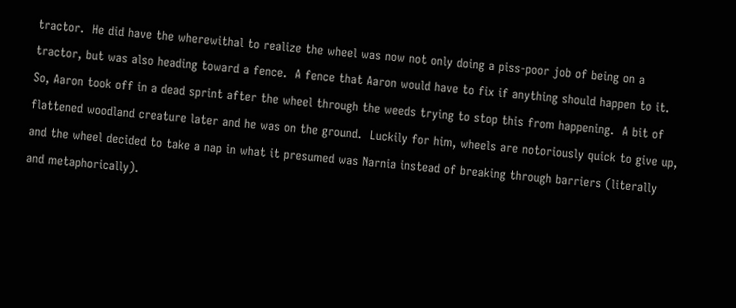tractor.  He did have the wherewithal to realize the wheel was now not only doing a piss-poor job of being on a tractor, but was also heading toward a fence.  A fence that Aaron would have to fix if anything should happen to it.  So, Aaron took off in a dead sprint after the wheel through the weeds trying to stop this from happening.  A bit of flattened woodland creature later and he was on the ground.  Luckily for him, wheels are notoriously quick to give up, and the wheel decided to take a nap in what it presumed was Narnia instead of breaking through barriers (literally and metaphorically).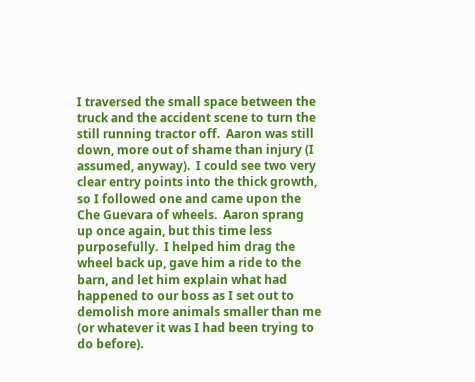I traversed the small space between the truck and the accident scene to turn the still running tractor off.  Aaron was still down, more out of shame than injury (I assumed, anyway).  I could see two very clear entry points into the thick growth, so I followed one and came upon the Che Guevara of wheels.  Aaron sprang up once again, but this time less purposefully.  I helped him drag the wheel back up, gave him a ride to the barn, and let him explain what had happened to our boss as I set out to demolish more animals smaller than me (or whatever it was I had been trying to do before).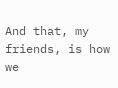And that, my friends, is how we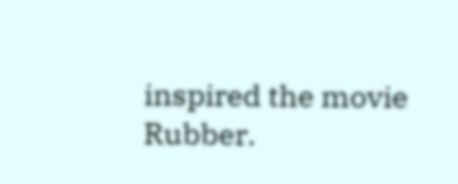inspired the movie Rubber.